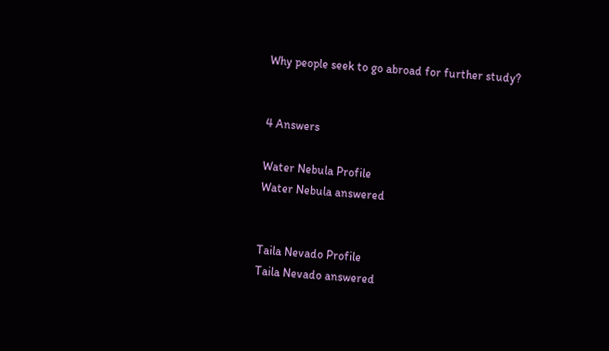Why people seek to go abroad for further study?


4 Answers

Water Nebula Profile
Water Nebula answered


Taila Nevado Profile
Taila Nevado answered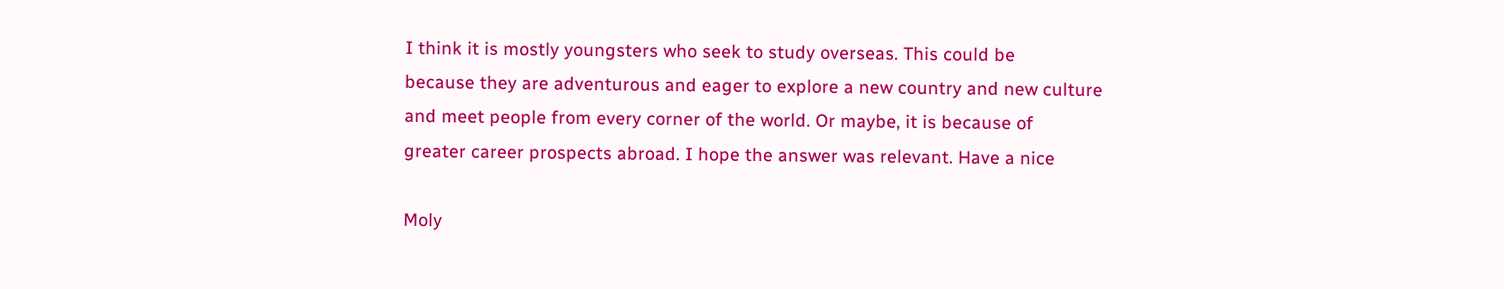I think it is mostly youngsters who seek to study overseas. This could be
because they are adventurous and eager to explore a new country and new culture
and meet people from every corner of the world. Or maybe, it is because of
greater career prospects abroad. I hope the answer was relevant. Have a nice

Moly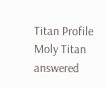Titan Profile
Moly Titan answered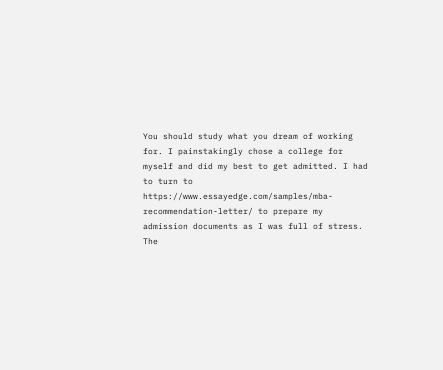You should study what you dream of working for. I painstakingly chose a college for myself and did my best to get admitted. I had to turn to https://www.essayedge.com/samples/mba-recommendation-letter/ to prepare my admission documents as I was full of stress. The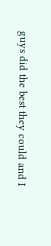guys did the best they could and I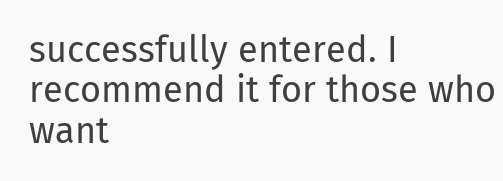successfully entered. I recommend it for those who want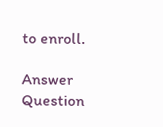to enroll.

Answer Question